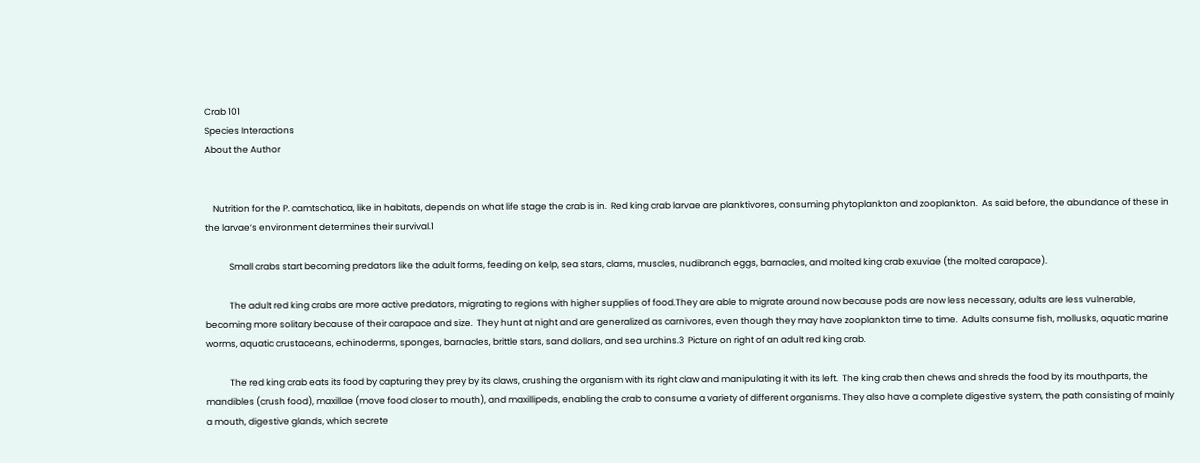Crab 101
Species Interactions
About the Author


    Nutrition for the P. camtschatica, like in habitats, depends on what life stage the crab is in.  Red king crab larvae are planktivores, consuming phytoplankton and zooplankton.  As said before, the abundance of these in the larvae’s environment determines their survival.1

            Small crabs start becoming predators like the adult forms, feeding on kelp, sea stars, clams, muscles, nudibranch eggs, barnacles, and molted king crab exuviae (the molted carapace).

            The adult red king crabs are more active predators, migrating to regions with higher supplies of food.They are able to migrate around now because pods are now less necessary, adults are less vulnerable, becoming more solitary because of their carapace and size.  They hunt at night and are generalized as carnivores, even though they may have zooplankton time to time.  Adults consume fish, mollusks, aquatic marine worms, aquatic crustaceans, echinoderms, sponges, barnacles, brittle stars, sand dollars, and sea urchins.3  Picture on right of an adult red king crab.

            The red king crab eats its food by capturing they prey by its claws, crushing the organism with its right claw and manipulating it with its left.  The king crab then chews and shreds the food by its mouthparts, the mandibles (crush food), maxillae (move food closer to mouth), and maxillipeds, enabling the crab to consume a variety of different organisms. They also have a complete digestive system, the path consisting of mainly a mouth, digestive glands, which secrete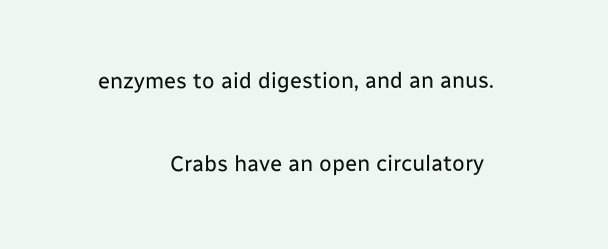enzymes to aid digestion, and an anus.

            Crabs have an open circulatory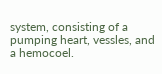system, consisting of a pumping heart, vessles, and a hemocoel.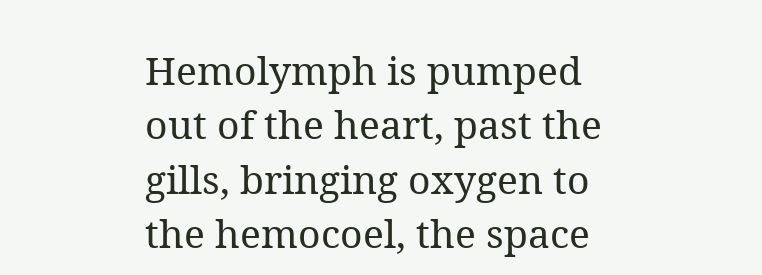Hemolymph is pumped out of the heart, past the gills, bringing oxygen to the hemocoel, the space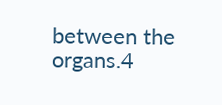between the organs.4